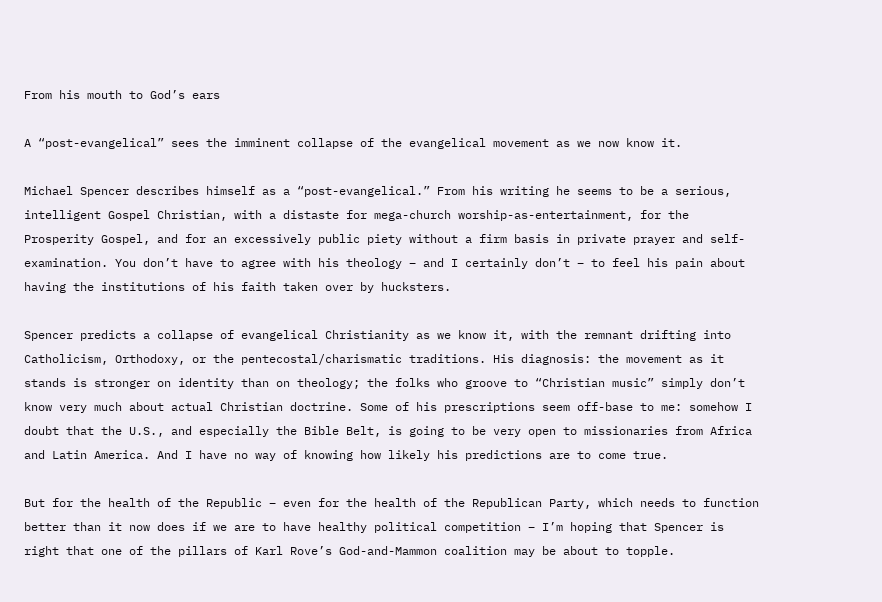From his mouth to God’s ears

A “post-evangelical” sees the imminent collapse of the evangelical movement as we now know it.

Michael Spencer describes himself as a “post-evangelical.” From his writing he seems to be a serious, intelligent Gospel Christian, with a distaste for mega-church worship-as-entertainment, for the Prosperity Gospel, and for an excessively public piety without a firm basis in private prayer and self-examination. You don’t have to agree with his theology – and I certainly don’t – to feel his pain about having the institutions of his faith taken over by hucksters.

Spencer predicts a collapse of evangelical Christianity as we know it, with the remnant drifting into Catholicism, Orthodoxy, or the pentecostal/charismatic traditions. His diagnosis: the movement as it stands is stronger on identity than on theology; the folks who groove to “Christian music” simply don’t know very much about actual Christian doctrine. Some of his prescriptions seem off-base to me: somehow I doubt that the U.S., and especially the Bible Belt, is going to be very open to missionaries from Africa and Latin America. And I have no way of knowing how likely his predictions are to come true.

But for the health of the Republic – even for the health of the Republican Party, which needs to function better than it now does if we are to have healthy political competition – I’m hoping that Spencer is right that one of the pillars of Karl Rove’s God-and-Mammon coalition may be about to topple.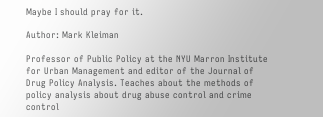Maybe I should pray for it.

Author: Mark Kleiman

Professor of Public Policy at the NYU Marron Institute for Urban Management and editor of the Journal of Drug Policy Analysis. Teaches about the methods of policy analysis about drug abuse control and crime control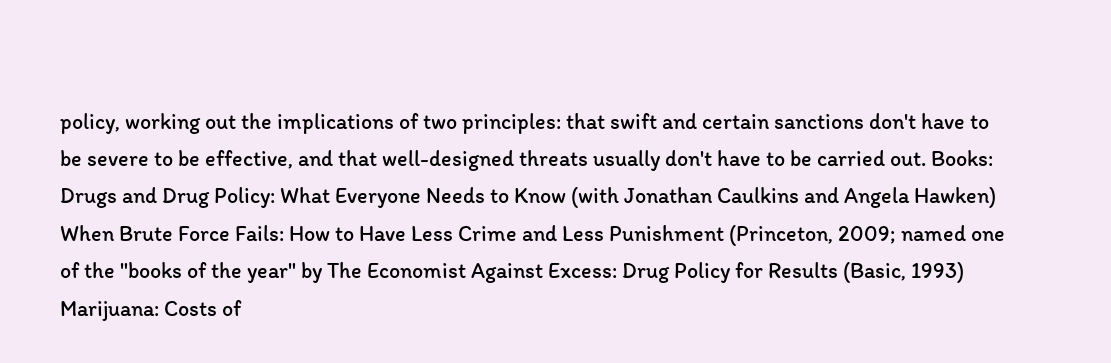policy, working out the implications of two principles: that swift and certain sanctions don't have to be severe to be effective, and that well-designed threats usually don't have to be carried out. Books: Drugs and Drug Policy: What Everyone Needs to Know (with Jonathan Caulkins and Angela Hawken) When Brute Force Fails: How to Have Less Crime and Less Punishment (Princeton, 2009; named one of the "books of the year" by The Economist Against Excess: Drug Policy for Results (Basic, 1993) Marijuana: Costs of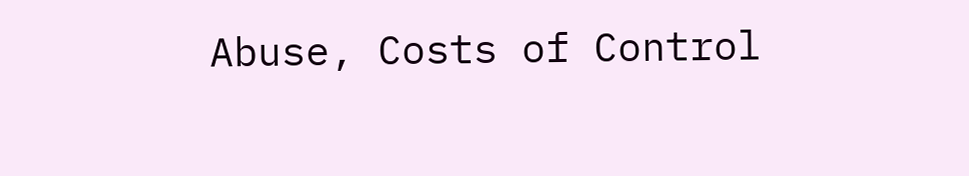Abuse, Costs of Control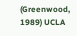(Greenwood, 1989) UCLA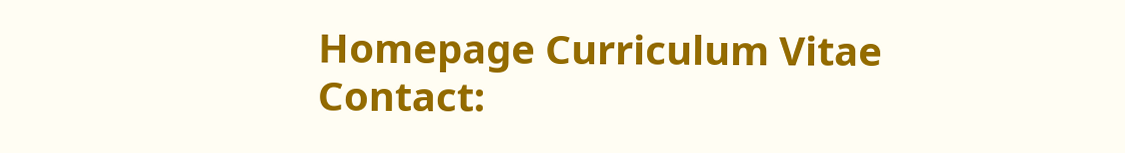Homepage Curriculum Vitae Contact: